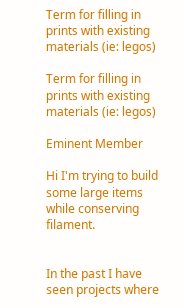Term for filling in prints with existing materials (ie: legos)

Term for filling in prints with existing materials (ie: legos)

Eminent Member

Hi I'm trying to build some large items while conserving filament.


In the past I have seen projects where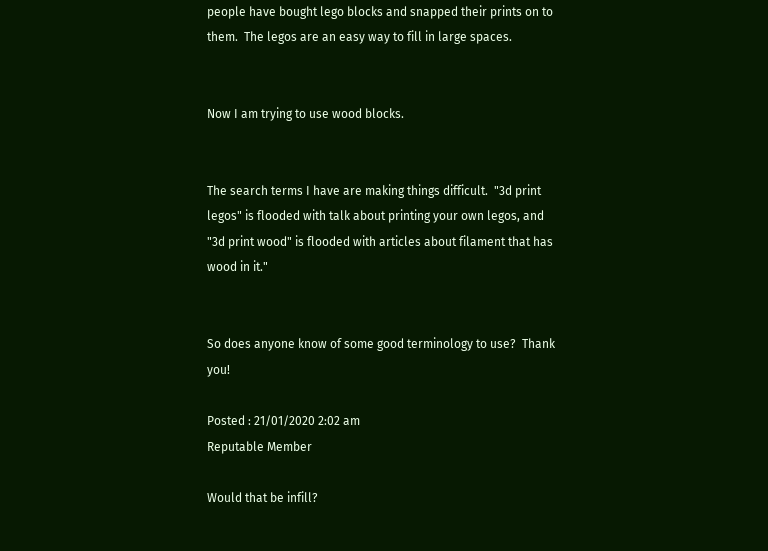people have bought lego blocks and snapped their prints on to them.  The legos are an easy way to fill in large spaces.


Now I am trying to use wood blocks.


The search terms I have are making things difficult.  "3d print legos" is flooded with talk about printing your own legos, and "3d print wood" is flooded with articles about filament that has wood in it."


So does anyone know of some good terminology to use?  Thank you!

Posted : 21/01/2020 2:02 am
Reputable Member

Would that be infill?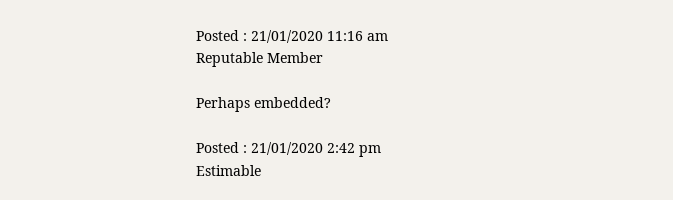Posted : 21/01/2020 11:16 am
Reputable Member

Perhaps embedded?

Posted : 21/01/2020 2:42 pm
Estimable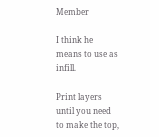Member

I think he means to use as infill.

Print layers until you need to make the top,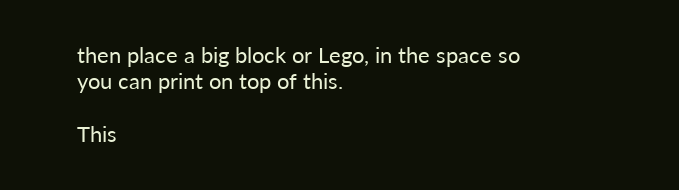then place a big block or Lego, in the space so you can print on top of this.

This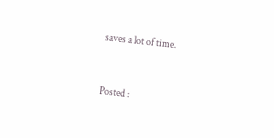saves a lot of time.


Posted :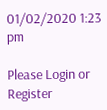01/02/2020 1:23 pm

Please Login or Register